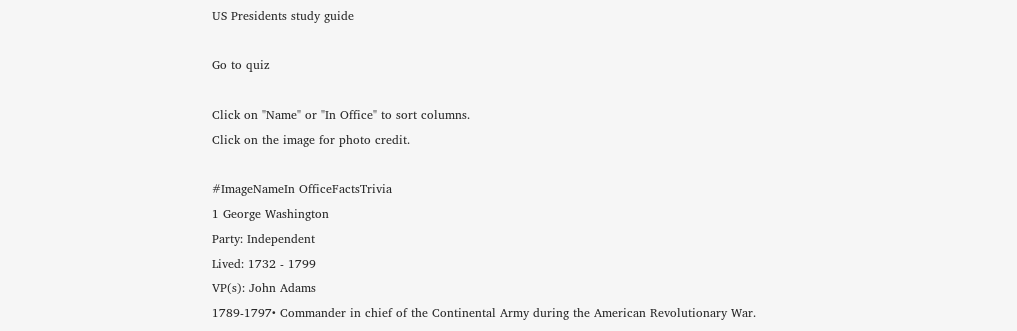US Presidents study guide

Go to quiz

Click on "Name" or "In Office" to sort columns.
Click on the image for photo credit.

#ImageNameIn OfficeFactsTrivia
1 George Washington
Party: Independent
Lived: 1732 - 1799
VP(s): John Adams
1789-1797• Commander in chief of the Continental Army during the American Revolutionary War.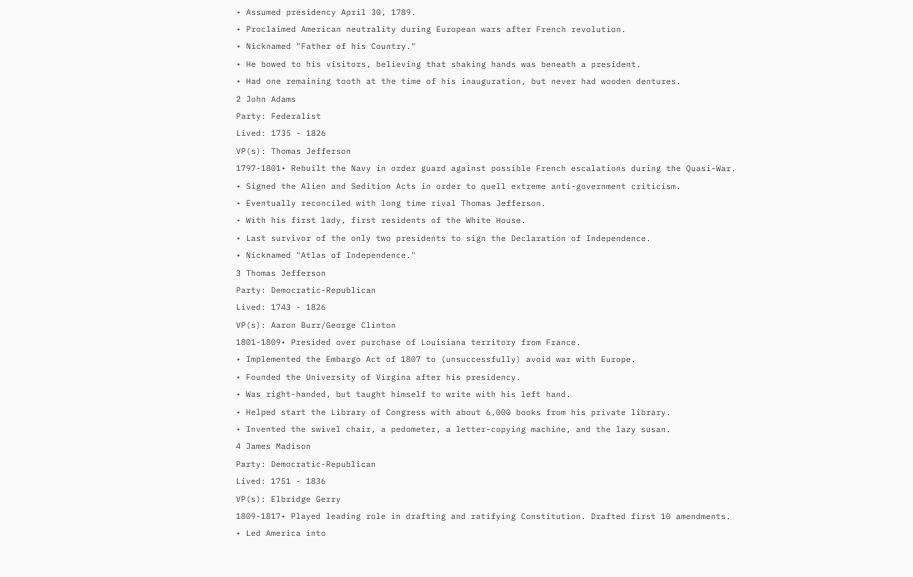• Assumed presidency April 30, 1789.
• Proclaimed American neutrality during European wars after French revolution.
• Nicknamed "Father of his Country."
• He bowed to his visitors, believing that shaking hands was beneath a president.
• Had one remaining tooth at the time of his inauguration, but never had wooden dentures.
2 John Adams
Party: Federalist
Lived: 1735 - 1826
VP(s): Thomas Jefferson
1797-1801• Rebuilt the Navy in order guard against possible French escalations during the Quasi-War.
• Signed the Alien and Sedition Acts in order to quell extreme anti-government criticism.
• Eventually reconciled with long time rival Thomas Jefferson.
• With his first lady, first residents of the White House.
• Last survivor of the only two presidents to sign the Declaration of Independence.
• Nicknamed "Atlas of Independence."
3 Thomas Jefferson
Party: Democratic-Republican
Lived: 1743 - 1826
VP(s): Aaron Burr/George Clinton
1801-1809• Presided over purchase of Louisiana territory from France.
• Implemented the Embargo Act of 1807 to (unsuccessfully) avoid war with Europe.
• Founded the University of Virgina after his presidency.
• Was right-handed, but taught himself to write with his left hand.
• Helped start the Library of Congress with about 6,000 books from his private library.
• Invented the swivel chair, a pedometer, a letter-copying machine, and the lazy susan.
4 James Madison
Party: Democratic-Republican
Lived: 1751 - 1836
VP(s): Elbridge Gerry
1809-1817• Played leading role in drafting and ratifying Constitution. Drafted first 10 amendments.
• Led America into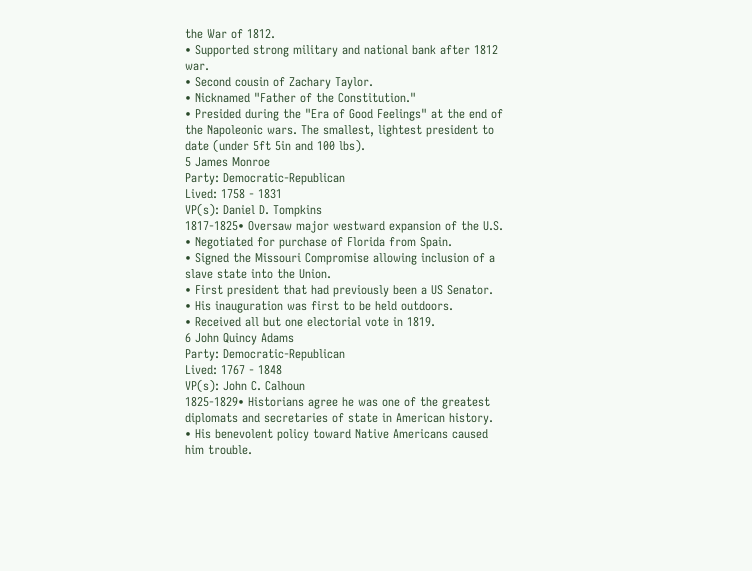the War of 1812.
• Supported strong military and national bank after 1812 war.
• Second cousin of Zachary Taylor.
• Nicknamed "Father of the Constitution."
• Presided during the "Era of Good Feelings" at the end of the Napoleonic wars. The smallest, lightest president to date (under 5ft 5in and 100 lbs).
5 James Monroe
Party: Democratic-Republican
Lived: 1758 - 1831
VP(s): Daniel D. Tompkins
1817-1825• Oversaw major westward expansion of the U.S.
• Negotiated for purchase of Florida from Spain.
• Signed the Missouri Compromise allowing inclusion of a slave state into the Union.
• First president that had previously been a US Senator.
• His inauguration was first to be held outdoors.
• Received all but one electorial vote in 1819.
6 John Quincy Adams
Party: Democratic-Republican
Lived: 1767 - 1848
VP(s): John C. Calhoun
1825-1829• Historians agree he was one of the greatest diplomats and secretaries of state in American history.
• His benevolent policy toward Native Americans caused him trouble.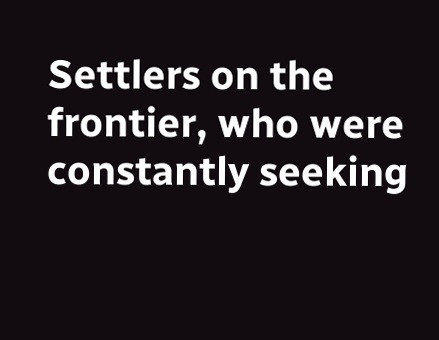Settlers on the frontier, who were constantly seeking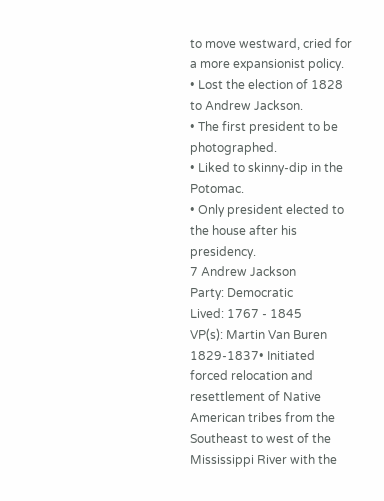to move westward, cried for a more expansionist policy.
• Lost the election of 1828 to Andrew Jackson.
• The first president to be photographed.
• Liked to skinny-dip in the Potomac.
• Only president elected to the house after his presidency.
7 Andrew Jackson
Party: Democratic
Lived: 1767 - 1845
VP(s): Martin Van Buren
1829-1837• Initiated forced relocation and resettlement of Native American tribes from the Southeast to west of the Mississippi River with the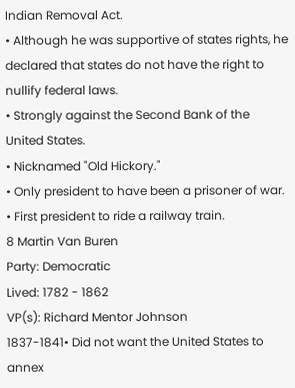Indian Removal Act.
• Although he was supportive of states rights, he declared that states do not have the right to nullify federal laws.
• Strongly against the Second Bank of the United States.
• Nicknamed "Old Hickory."
• Only president to have been a prisoner of war.
• First president to ride a railway train.
8 Martin Van Buren
Party: Democratic
Lived: 1782 - 1862
VP(s): Richard Mentor Johnson
1837-1841• Did not want the United States to annex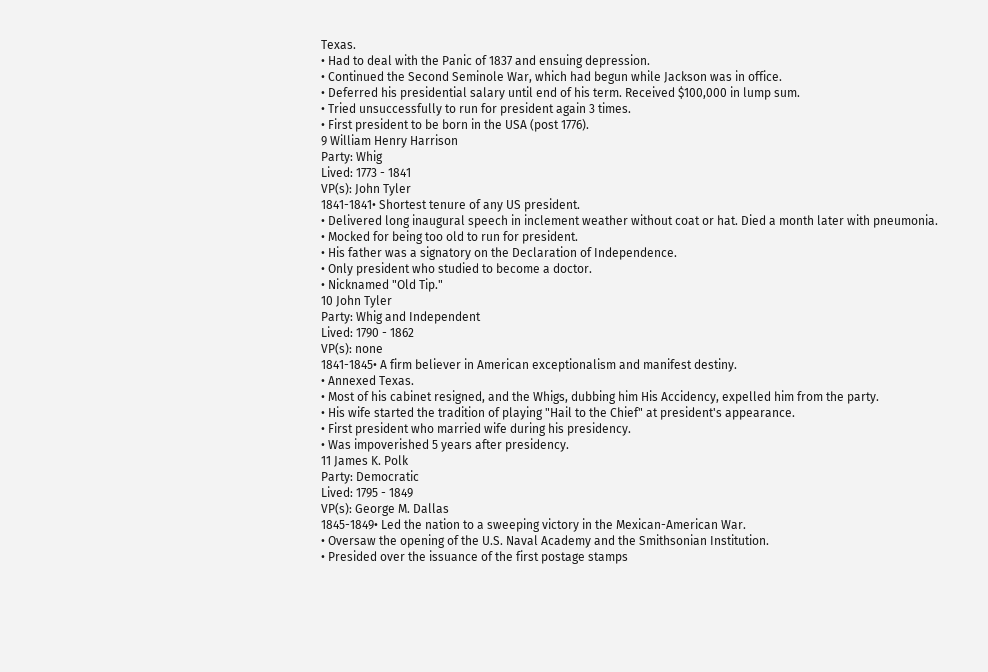Texas.
• Had to deal with the Panic of 1837 and ensuing depression.
• Continued the Second Seminole War, which had begun while Jackson was in office.
• Deferred his presidential salary until end of his term. Received $100,000 in lump sum.
• Tried unsuccessfully to run for president again 3 times.
• First president to be born in the USA (post 1776).
9 William Henry Harrison
Party: Whig
Lived: 1773 - 1841
VP(s): John Tyler
1841-1841• Shortest tenure of any US president.
• Delivered long inaugural speech in inclement weather without coat or hat. Died a month later with pneumonia.
• Mocked for being too old to run for president.
• His father was a signatory on the Declaration of Independence.
• Only president who studied to become a doctor.
• Nicknamed "Old Tip."
10 John Tyler
Party: Whig and Independent
Lived: 1790 - 1862
VP(s): none
1841-1845• A firm believer in American exceptionalism and manifest destiny.
• Annexed Texas.
• Most of his cabinet resigned, and the Whigs, dubbing him His Accidency, expelled him from the party.
• His wife started the tradition of playing "Hail to the Chief" at president's appearance.
• First president who married wife during his presidency.
• Was impoverished 5 years after presidency.
11 James K. Polk
Party: Democratic
Lived: 1795 - 1849
VP(s): George M. Dallas
1845-1849• Led the nation to a sweeping victory in the Mexican-American War.
• Oversaw the opening of the U.S. Naval Academy and the Smithsonian Institution.
• Presided over the issuance of the first postage stamps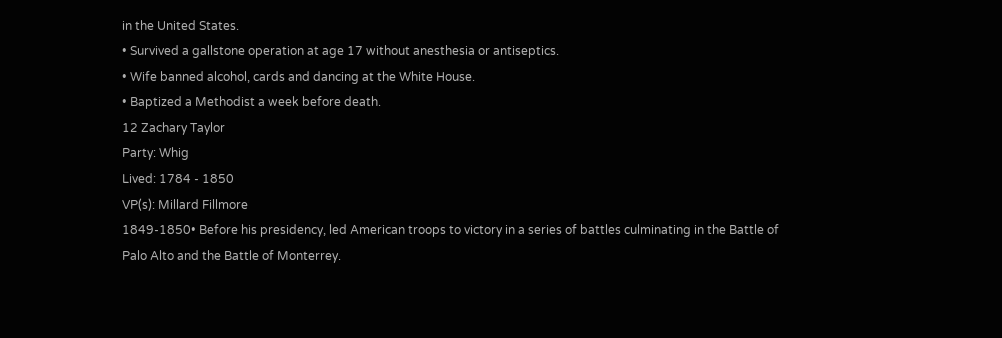in the United States.
• Survived a gallstone operation at age 17 without anesthesia or antiseptics.
• Wife banned alcohol, cards and dancing at the White House.
• Baptized a Methodist a week before death.
12 Zachary Taylor
Party: Whig
Lived: 1784 - 1850
VP(s): Millard Fillmore
1849-1850• Before his presidency, led American troops to victory in a series of battles culminating in the Battle of Palo Alto and the Battle of Monterrey.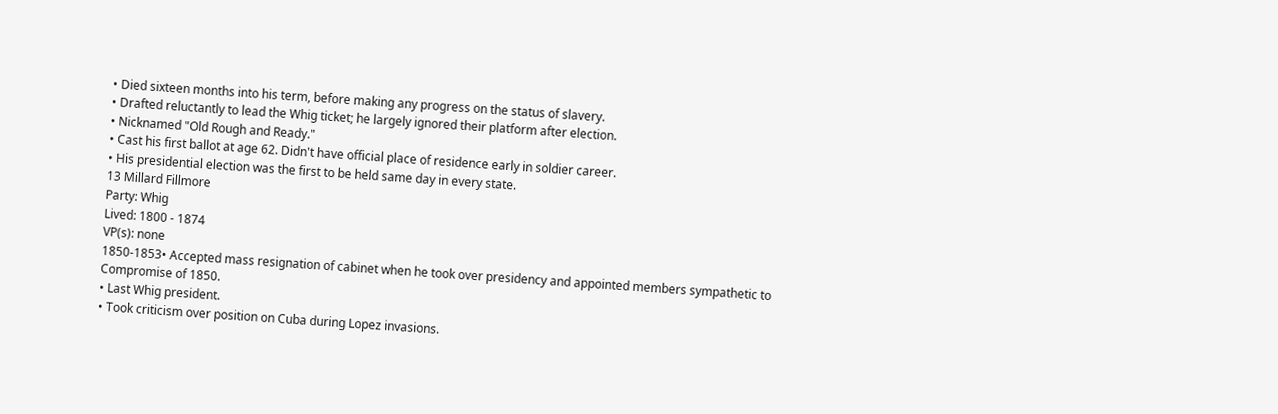• Died sixteen months into his term, before making any progress on the status of slavery.
• Drafted reluctantly to lead the Whig ticket; he largely ignored their platform after election.
• Nicknamed "Old Rough and Ready."
• Cast his first ballot at age 62. Didn't have official place of residence early in soldier career.
• His presidential election was the first to be held same day in every state.
13 Millard Fillmore
Party: Whig
Lived: 1800 - 1874
VP(s): none
1850-1853• Accepted mass resignation of cabinet when he took over presidency and appointed members sympathetic to Compromise of 1850.
• Last Whig president.
• Took criticism over position on Cuba during Lopez invasions.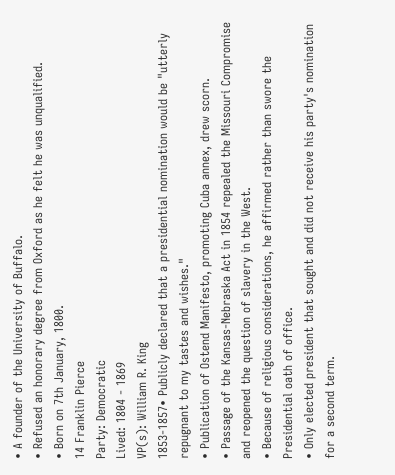• A founder of the University of Buffalo.
• Refused an honorary degree from Oxford as he felt he was unqualified.
• Born on 7th January, 1800.
14 Franklin Pierce
Party: Democratic
Lived: 1804 - 1869
VP(s): William R. King
1853-1857• Publicly declared that a presidential nomination would be "utterly repugnant to my tastes and wishes."
• Publication of Ostend Manifesto, promoting Cuba annex, drew scorn.
• Passage of the Kansas-Nebraska Act in 1854 repealed the Missouri Compromise and reopened the question of slavery in the West.
• Because of religious considerations, he affirmed rather than swore the Presidential oath of office.
• Only elected president that sought and did not receive his party's nomination for a second term.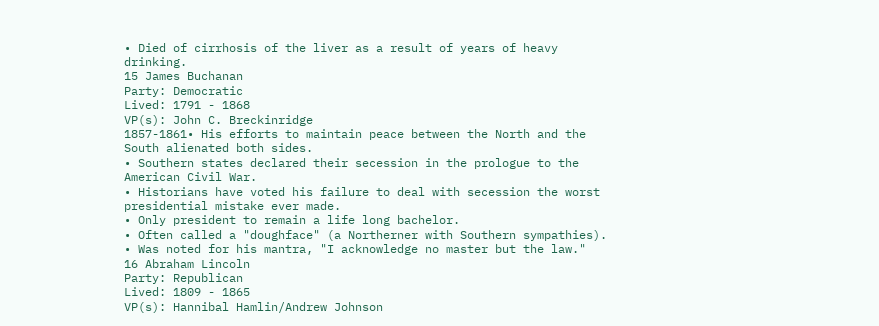• Died of cirrhosis of the liver as a result of years of heavy drinking.
15 James Buchanan
Party: Democratic
Lived: 1791 - 1868
VP(s): John C. Breckinridge
1857-1861• His efforts to maintain peace between the North and the South alienated both sides.
• Southern states declared their secession in the prologue to the American Civil War.
• Historians have voted his failure to deal with secession the worst presidential mistake ever made.
• Only president to remain a life long bachelor.
• Often called a "doughface" (a Northerner with Southern sympathies).
• Was noted for his mantra, "I acknowledge no master but the law."
16 Abraham Lincoln
Party: Republican
Lived: 1809 - 1865
VP(s): Hannibal Hamlin/Andrew Johnson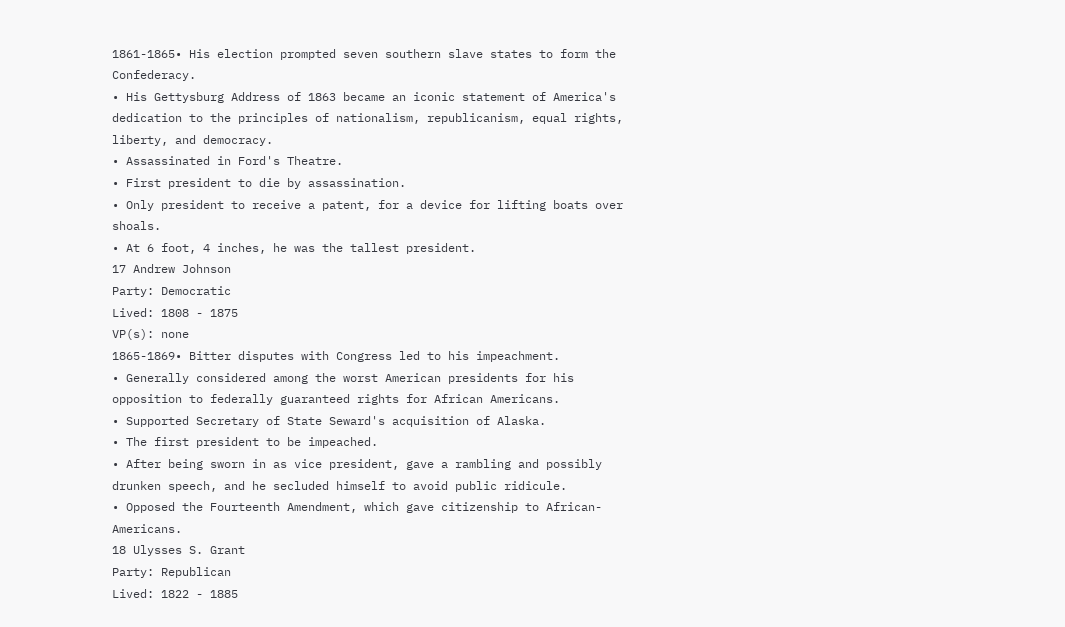1861-1865• His election prompted seven southern slave states to form the Confederacy.
• His Gettysburg Address of 1863 became an iconic statement of America's dedication to the principles of nationalism, republicanism, equal rights, liberty, and democracy.
• Assassinated in Ford's Theatre.
• First president to die by assassination.
• Only president to receive a patent, for a device for lifting boats over shoals.
• At 6 foot, 4 inches, he was the tallest president.
17 Andrew Johnson
Party: Democratic
Lived: 1808 - 1875
VP(s): none
1865-1869• Bitter disputes with Congress led to his impeachment.
• Generally considered among the worst American presidents for his opposition to federally guaranteed rights for African Americans.
• Supported Secretary of State Seward's acquisition of Alaska.
• The first president to be impeached.
• After being sworn in as vice president, gave a rambling and possibly drunken speech, and he secluded himself to avoid public ridicule.
• Opposed the Fourteenth Amendment, which gave citizenship to African-Americans.
18 Ulysses S. Grant
Party: Republican
Lived: 1822 - 1885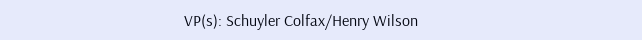VP(s): Schuyler Colfax/Henry Wilson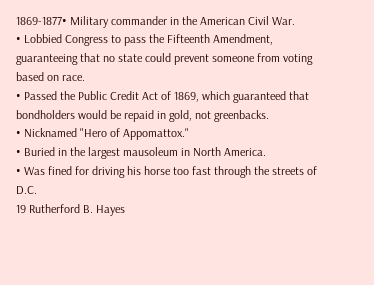1869-1877• Military commander in the American Civil War.
• Lobbied Congress to pass the Fifteenth Amendment, guaranteeing that no state could prevent someone from voting based on race.
• Passed the Public Credit Act of 1869, which guaranteed that bondholders would be repaid in gold, not greenbacks.
• Nicknamed "Hero of Appomattox."
• Buried in the largest mausoleum in North America.
• Was fined for driving his horse too fast through the streets of D.C.
19 Rutherford B. Hayes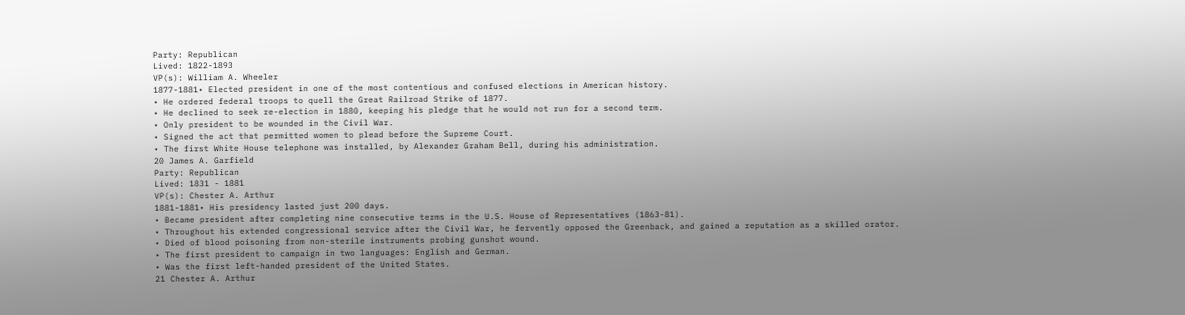Party: Republican
Lived: 1822-1893
VP(s): William A. Wheeler
1877-1881• Elected president in one of the most contentious and confused elections in American history.
• He ordered federal troops to quell the Great Railroad Strike of 1877.
• He declined to seek re-election in 1880, keeping his pledge that he would not run for a second term.
• Only president to be wounded in the Civil War.
• Signed the act that permitted women to plead before the Supreme Court.
• The first White House telephone was installed, by Alexander Graham Bell, during his administration.
20 James A. Garfield
Party: Republican
Lived: 1831 - 1881
VP(s): Chester A. Arthur
1881-1881• His presidency lasted just 200 days.
• Became president after completing nine consecutive terms in the U.S. House of Representatives (1863-81).
• Throughout his extended congressional service after the Civil War, he fervently opposed the Greenback, and gained a reputation as a skilled orator.
• Died of blood poisoning from non-sterile instruments probing gunshot wound.
• The first president to campaign in two languages: English and German.
• Was the first left-handed president of the United States.
21 Chester A. Arthur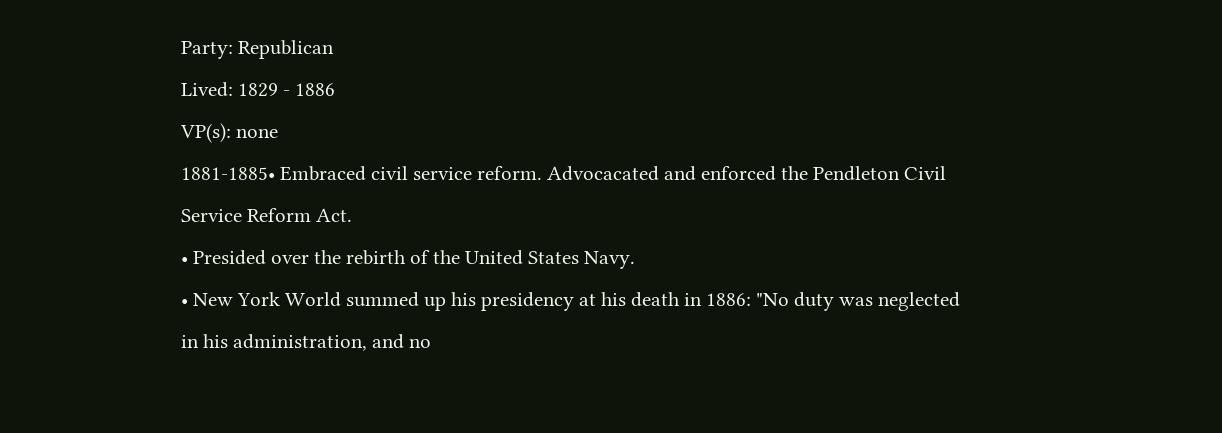Party: Republican
Lived: 1829 - 1886
VP(s): none
1881-1885• Embraced civil service reform. Advocacated and enforced the Pendleton Civil Service Reform Act.
• Presided over the rebirth of the United States Navy.
• New York World summed up his presidency at his death in 1886: "No duty was neglected in his administration, and no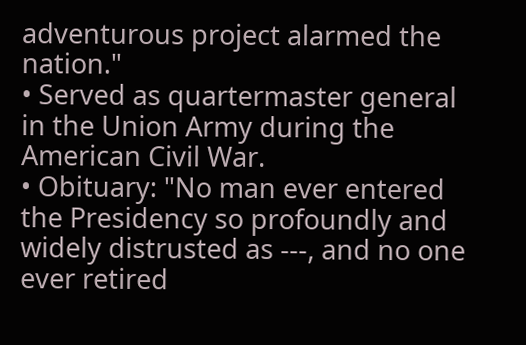adventurous project alarmed the nation."
• Served as quartermaster general in the Union Army during the American Civil War.
• Obituary: "No man ever entered the Presidency so profoundly and widely distrusted as ---, and no one ever retired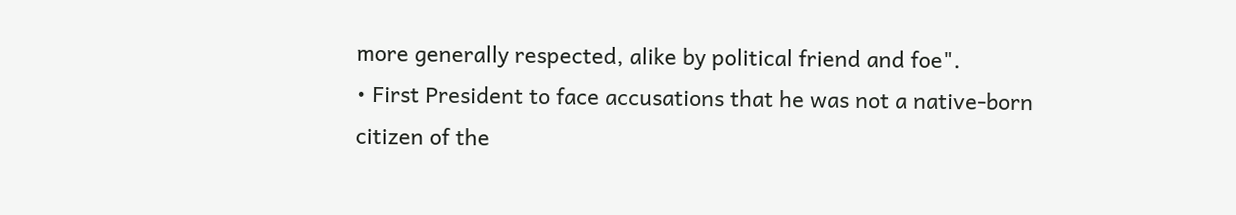more generally respected, alike by political friend and foe".
• First President to face accusations that he was not a native-born citizen of the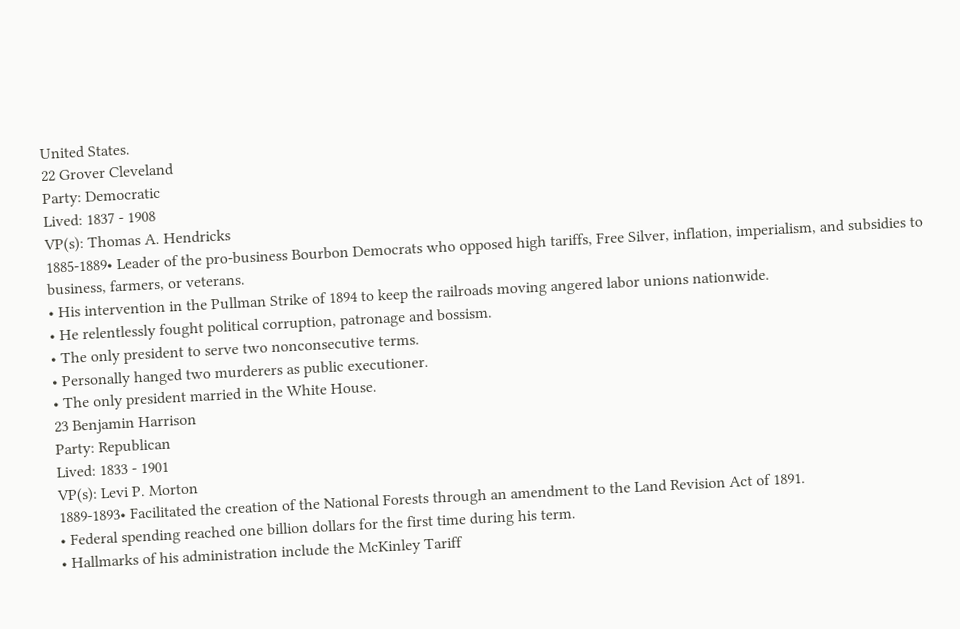United States.
22 Grover Cleveland
Party: Democratic
Lived: 1837 - 1908
VP(s): Thomas A. Hendricks
1885-1889• Leader of the pro-business Bourbon Democrats who opposed high tariffs, Free Silver, inflation, imperialism, and subsidies to business, farmers, or veterans.
• His intervention in the Pullman Strike of 1894 to keep the railroads moving angered labor unions nationwide.
• He relentlessly fought political corruption, patronage and bossism.
• The only president to serve two nonconsecutive terms.
• Personally hanged two murderers as public executioner.
• The only president married in the White House.
23 Benjamin Harrison
Party: Republican
Lived: 1833 - 1901
VP(s): Levi P. Morton
1889-1893• Facilitated the creation of the National Forests through an amendment to the Land Revision Act of 1891.
• Federal spending reached one billion dollars for the first time during his term.
• Hallmarks of his administration include the McKinley Tariff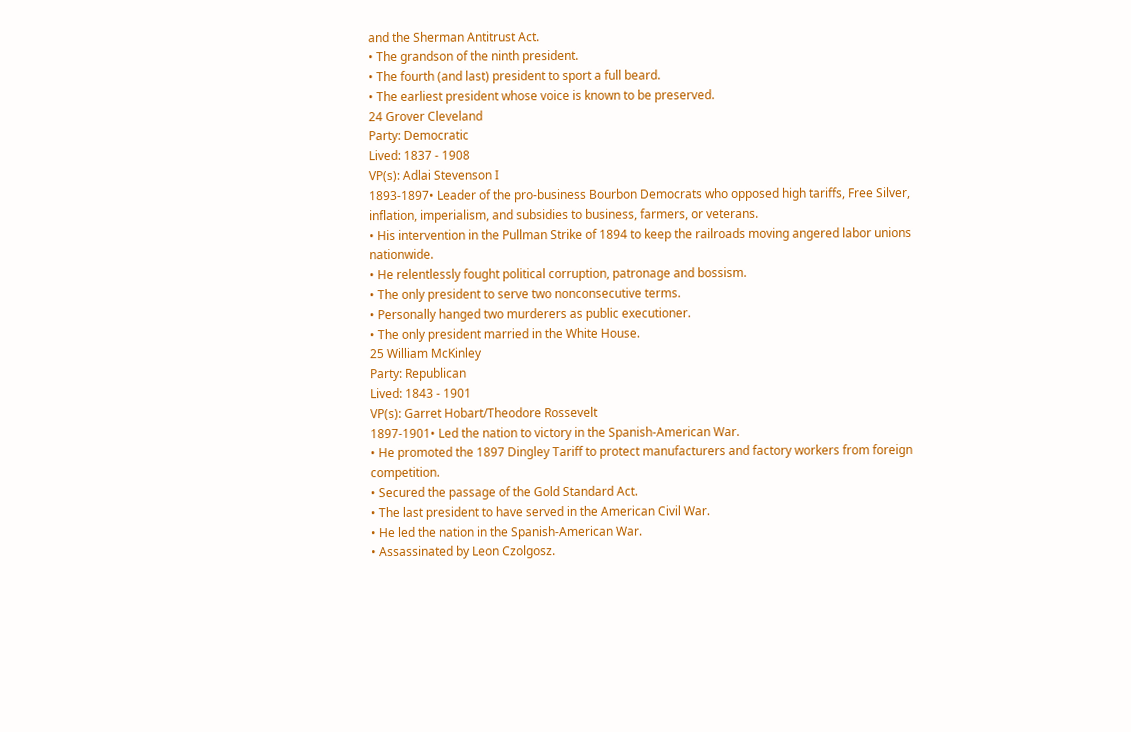and the Sherman Antitrust Act.
• The grandson of the ninth president.
• The fourth (and last) president to sport a full beard.
• The earliest president whose voice is known to be preserved.
24 Grover Cleveland
Party: Democratic
Lived: 1837 - 1908
VP(s): Adlai Stevenson I
1893-1897• Leader of the pro-business Bourbon Democrats who opposed high tariffs, Free Silver, inflation, imperialism, and subsidies to business, farmers, or veterans.
• His intervention in the Pullman Strike of 1894 to keep the railroads moving angered labor unions nationwide.
• He relentlessly fought political corruption, patronage and bossism.
• The only president to serve two nonconsecutive terms.
• Personally hanged two murderers as public executioner.
• The only president married in the White House.
25 William McKinley
Party: Republican
Lived: 1843 - 1901
VP(s): Garret Hobart/Theodore Rossevelt
1897-1901• Led the nation to victory in the Spanish-American War.
• He promoted the 1897 Dingley Tariff to protect manufacturers and factory workers from foreign competition.
• Secured the passage of the Gold Standard Act.
• The last president to have served in the American Civil War.
• He led the nation in the Spanish-American War.
• Assassinated by Leon Czolgosz.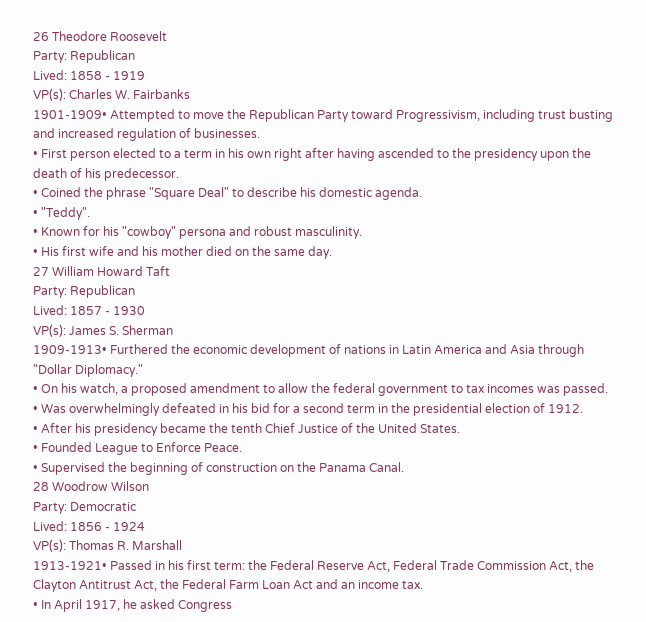26 Theodore Roosevelt
Party: Republican
Lived: 1858 - 1919
VP(s): Charles W. Fairbanks
1901-1909• Attempted to move the Republican Party toward Progressivism, including trust busting and increased regulation of businesses.
• First person elected to a term in his own right after having ascended to the presidency upon the death of his predecessor.
• Coined the phrase "Square Deal" to describe his domestic agenda.
• "Teddy".
• Known for his "cowboy" persona and robust masculinity.
• His first wife and his mother died on the same day.
27 William Howard Taft
Party: Republican
Lived: 1857 - 1930
VP(s): James S. Sherman
1909-1913• Furthered the economic development of nations in Latin America and Asia through "Dollar Diplomacy."
• On his watch, a proposed amendment to allow the federal government to tax incomes was passed.
• Was overwhelmingly defeated in his bid for a second term in the presidential election of 1912.
• After his presidency became the tenth Chief Justice of the United States.
• Founded League to Enforce Peace.
• Supervised the beginning of construction on the Panama Canal.
28 Woodrow Wilson
Party: Democratic
Lived: 1856 - 1924
VP(s): Thomas R. Marshall
1913-1921• Passed in his first term: the Federal Reserve Act, Federal Trade Commission Act, the Clayton Antitrust Act, the Federal Farm Loan Act and an income tax.
• In April 1917, he asked Congress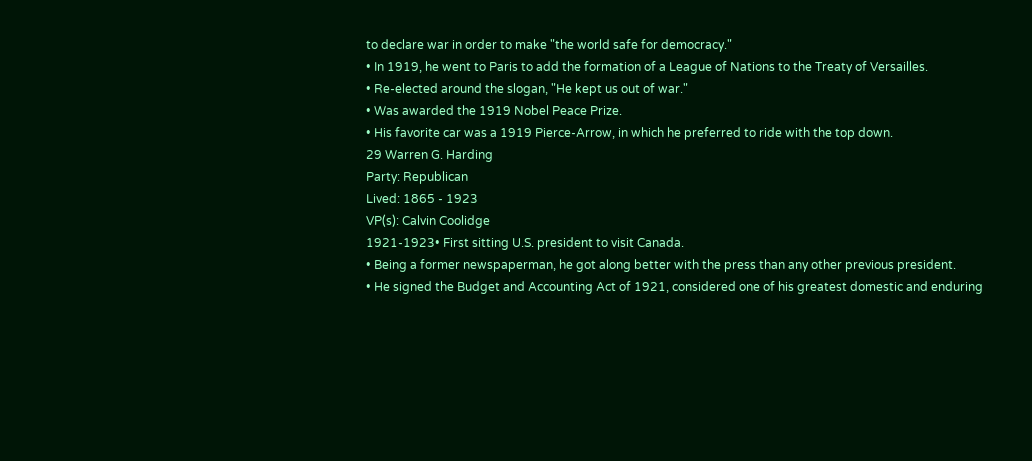to declare war in order to make "the world safe for democracy."
• In 1919, he went to Paris to add the formation of a League of Nations to the Treaty of Versailles.
• Re-elected around the slogan, "He kept us out of war."
• Was awarded the 1919 Nobel Peace Prize.
• His favorite car was a 1919 Pierce-Arrow, in which he preferred to ride with the top down.
29 Warren G. Harding
Party: Republican
Lived: 1865 - 1923
VP(s): Calvin Coolidge
1921-1923• First sitting U.S. president to visit Canada.
• Being a former newspaperman, he got along better with the press than any other previous president.
• He signed the Budget and Accounting Act of 1921, considered one of his greatest domestic and enduring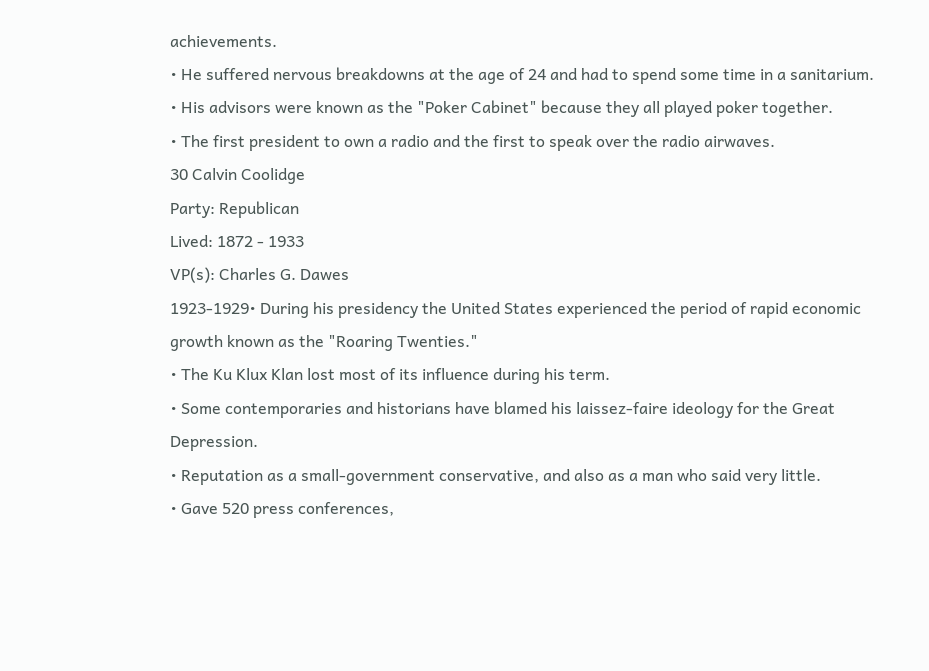achievements.
• He suffered nervous breakdowns at the age of 24 and had to spend some time in a sanitarium.
• His advisors were known as the "Poker Cabinet" because they all played poker together.
• The first president to own a radio and the first to speak over the radio airwaves.
30 Calvin Coolidge
Party: Republican
Lived: 1872 - 1933
VP(s): Charles G. Dawes
1923-1929• During his presidency the United States experienced the period of rapid economic growth known as the "Roaring Twenties."
• The Ku Klux Klan lost most of its influence during his term.
• Some contemporaries and historians have blamed his laissez-faire ideology for the Great Depression.
• Reputation as a small-government conservative, and also as a man who said very little.
• Gave 520 press conferences,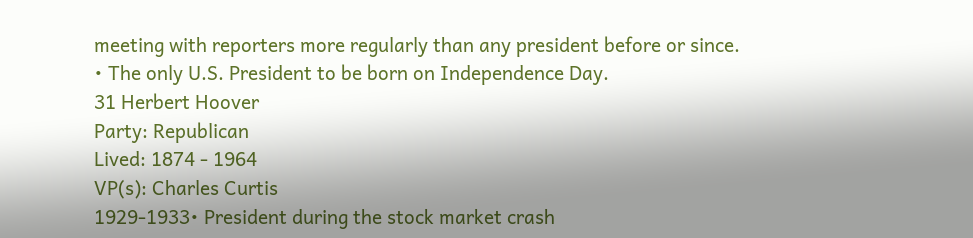meeting with reporters more regularly than any president before or since.
• The only U.S. President to be born on Independence Day.
31 Herbert Hoover
Party: Republican
Lived: 1874 - 1964
VP(s): Charles Curtis
1929-1933• President during the stock market crash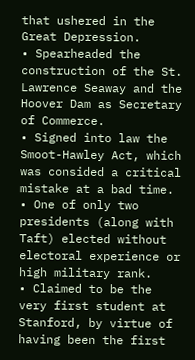that ushered in the Great Depression.
• Spearheaded the construction of the St. Lawrence Seaway and the Hoover Dam as Secretary of Commerce.
• Signed into law the Smoot-Hawley Act, which was consided a critical mistake at a bad time.
• One of only two presidents (along with Taft) elected without electoral experience or high military rank.
• Claimed to be the very first student at Stanford, by virtue of having been the first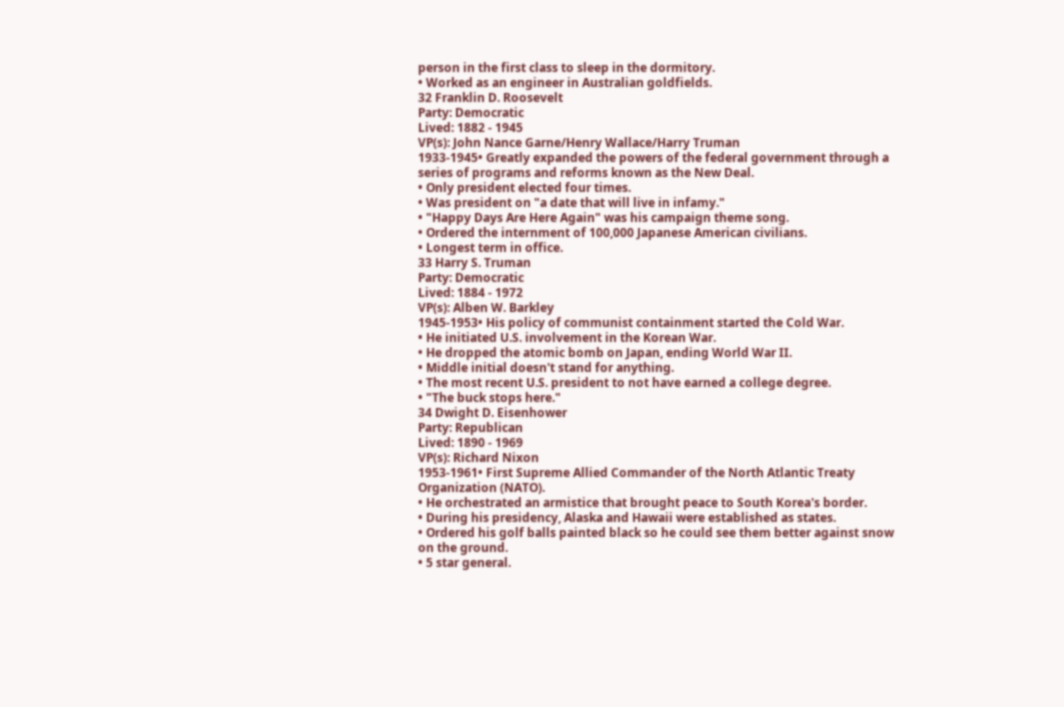person in the first class to sleep in the dormitory.
• Worked as an engineer in Australian goldfields.
32 Franklin D. Roosevelt
Party: Democratic
Lived: 1882 - 1945
VP(s): John Nance Garne/Henry Wallace/Harry Truman
1933-1945• Greatly expanded the powers of the federal government through a series of programs and reforms known as the New Deal.
• Only president elected four times.
• Was president on "a date that will live in infamy."
• "Happy Days Are Here Again" was his campaign theme song.
• Ordered the internment of 100,000 Japanese American civilians.
• Longest term in office.
33 Harry S. Truman
Party: Democratic
Lived: 1884 - 1972
VP(s): Alben W. Barkley
1945-1953• His policy of communist containment started the Cold War.
• He initiated U.S. involvement in the Korean War.
• He dropped the atomic bomb on Japan, ending World War II.
• Middle initial doesn't stand for anything.
• The most recent U.S. president to not have earned a college degree.
• "The buck stops here."
34 Dwight D. Eisenhower
Party: Republican
Lived: 1890 - 1969
VP(s): Richard Nixon
1953-1961• First Supreme Allied Commander of the North Atlantic Treaty Organization (NATO).
• He orchestrated an armistice that brought peace to South Korea's border.
• During his presidency, Alaska and Hawaii were established as states.
• Ordered his golf balls painted black so he could see them better against snow on the ground.
• 5 star general.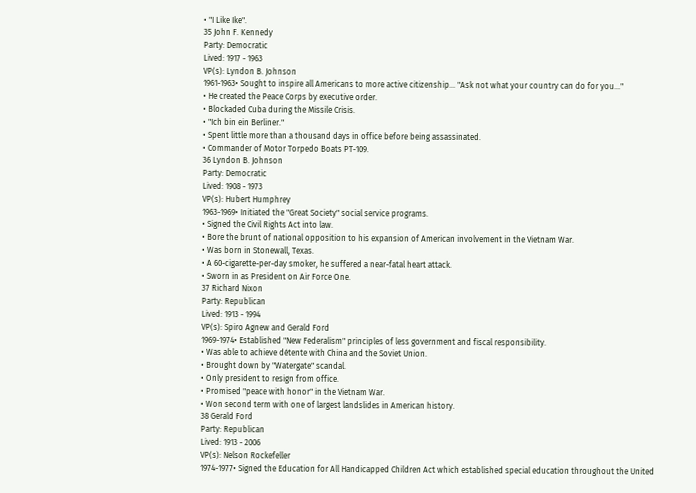• "I Like Ike".
35 John F. Kennedy
Party: Democratic
Lived: 1917 - 1963
VP(s): Lyndon B. Johnson
1961-1963• Sought to inspire all Americans to more active citizenship... "Ask not what your country can do for you..."
• He created the Peace Corps by executive order.
• Blockaded Cuba during the Missile Crisis.
• "Ich bin ein Berliner."
• Spent little more than a thousand days in office before being assassinated.
• Commander of Motor Torpedo Boats PT-109.
36 Lyndon B. Johnson
Party: Democratic
Lived: 1908 - 1973
VP(s): Hubert Humphrey
1963-1969• Initiated the "Great Society" social service programs.
• Signed the Civil Rights Act into law.
• Bore the brunt of national opposition to his expansion of American involvement in the Vietnam War.
• Was born in Stonewall, Texas.
• A 60-cigarette-per-day smoker, he suffered a near-fatal heart attack.
• Sworn in as President on Air Force One.
37 Richard Nixon
Party: Republican
Lived: 1913 - 1994
VP(s): Spiro Agnew and Gerald Ford
1969-1974• Established "New Federalism" principles of less government and fiscal responsibility.
• Was able to achieve détente with China and the Soviet Union.
• Brought down by "Watergate" scandal.
• Only president to resign from office.
• Promised "peace with honor" in the Vietnam War.
• Won second term with one of largest landslides in American history.
38 Gerald Ford
Party: Republican
Lived: 1913 - 2006
VP(s): Nelson Rockefeller
1974-1977• Signed the Education for All Handicapped Children Act which established special education throughout the United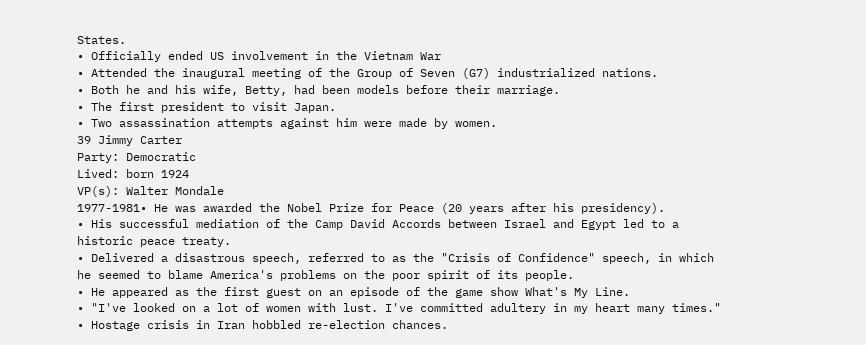States.
• Officially ended US involvement in the Vietnam War
• Attended the inaugural meeting of the Group of Seven (G7) industrialized nations.
• Both he and his wife, Betty, had been models before their marriage.
• The first president to visit Japan.
• Two assassination attempts against him were made by women.
39 Jimmy Carter
Party: Democratic
Lived: born 1924
VP(s): Walter Mondale
1977-1981• He was awarded the Nobel Prize for Peace (20 years after his presidency).
• His successful mediation of the Camp David Accords between Israel and Egypt led to a historic peace treaty.
• Delivered a disastrous speech, referred to as the "Crisis of Confidence" speech, in which he seemed to blame America's problems on the poor spirit of its people.
• He appeared as the first guest on an episode of the game show What's My Line.
• "I've looked on a lot of women with lust. I've committed adultery in my heart many times."
• Hostage crisis in Iran hobbled re-election chances.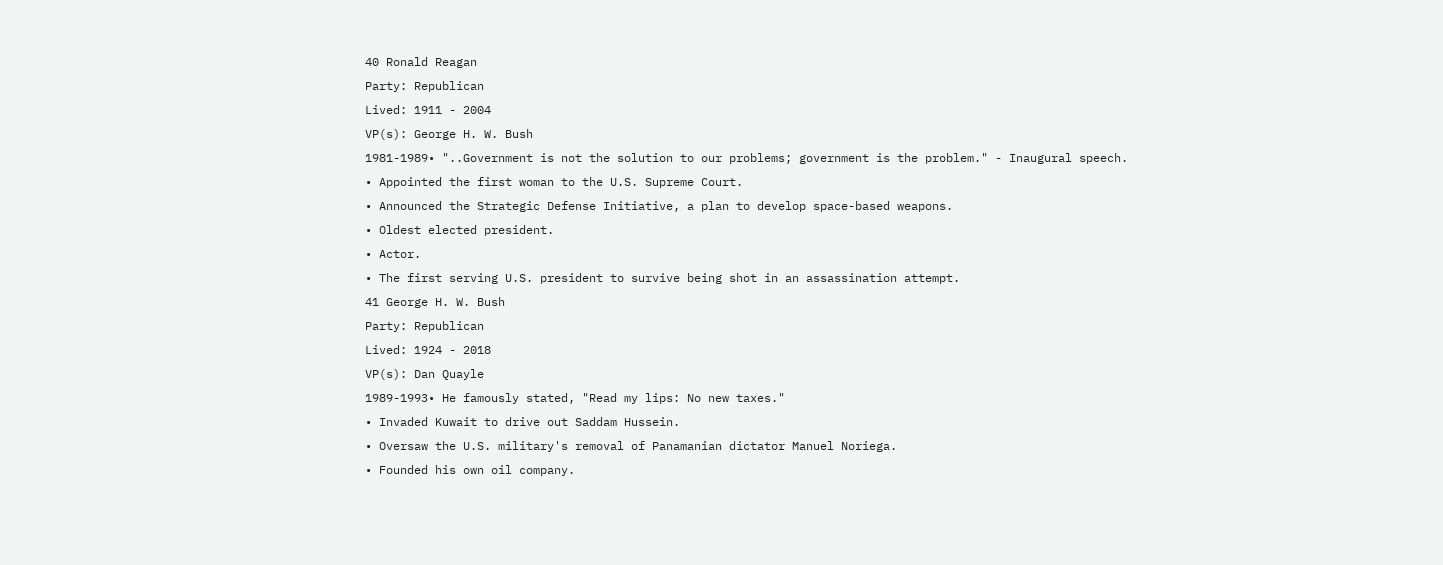40 Ronald Reagan
Party: Republican
Lived: 1911 - 2004
VP(s): George H. W. Bush
1981-1989• "..Government is not the solution to our problems; government is the problem." - Inaugural speech.
• Appointed the first woman to the U.S. Supreme Court.
• Announced the Strategic Defense Initiative, a plan to develop space-based weapons.
• Oldest elected president.
• Actor.
• The first serving U.S. president to survive being shot in an assassination attempt.
41 George H. W. Bush
Party: Republican
Lived: 1924 - 2018
VP(s): Dan Quayle
1989-1993• He famously stated, "Read my lips: No new taxes."
• Invaded Kuwait to drive out Saddam Hussein.
• Oversaw the U.S. military's removal of Panamanian dictator Manuel Noriega.
• Founded his own oil company.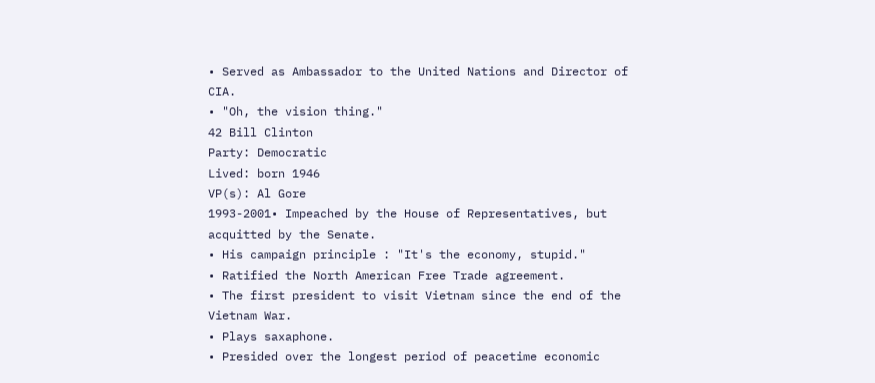• Served as Ambassador to the United Nations and Director of CIA.
• "Oh, the vision thing."
42 Bill Clinton
Party: Democratic
Lived: born 1946
VP(s): Al Gore
1993-2001• Impeached by the House of Representatives, but acquitted by the Senate.
• His campaign principle : "It's the economy, stupid."
• Ratified the North American Free Trade agreement.
• The first president to visit Vietnam since the end of the Vietnam War.
• Plays saxaphone.
• Presided over the longest period of peacetime economic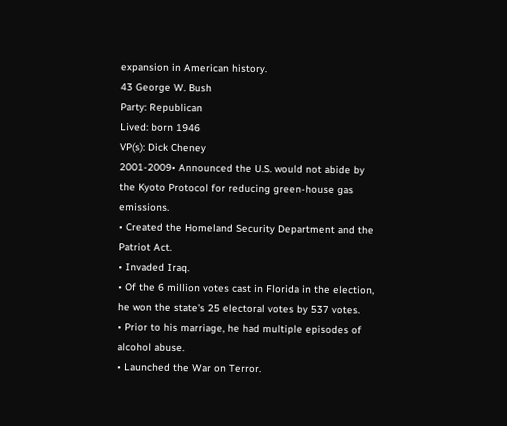expansion in American history.
43 George W. Bush
Party: Republican
Lived: born 1946
VP(s): Dick Cheney
2001-2009• Announced the U.S. would not abide by the Kyoto Protocol for reducing green-house gas emissions.
• Created the Homeland Security Department and the Patriot Act.
• Invaded Iraq.
• Of the 6 million votes cast in Florida in the election, he won the state's 25 electoral votes by 537 votes.
• Prior to his marriage, he had multiple episodes of alcohol abuse.
• Launched the War on Terror.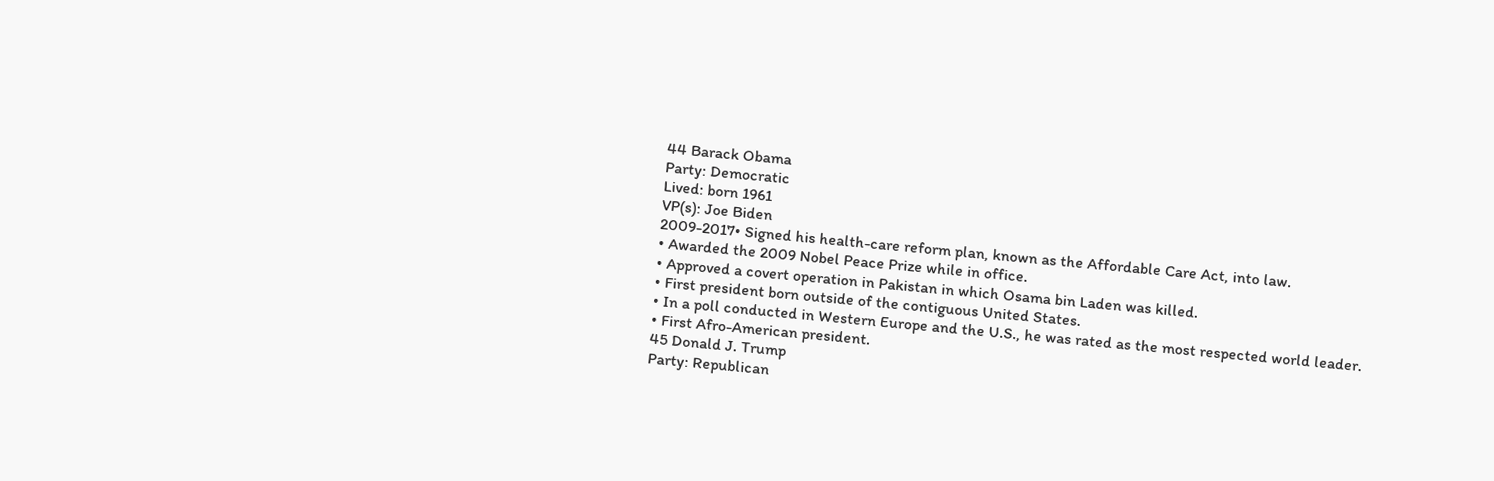44 Barack Obama
Party: Democratic
Lived: born 1961
VP(s): Joe Biden
2009-2017• Signed his health-care reform plan, known as the Affordable Care Act, into law.
• Awarded the 2009 Nobel Peace Prize while in office.
• Approved a covert operation in Pakistan in which Osama bin Laden was killed.
• First president born outside of the contiguous United States.
• In a poll conducted in Western Europe and the U.S., he was rated as the most respected world leader.
• First Afro-American president.
45 Donald J. Trump
Party: Republican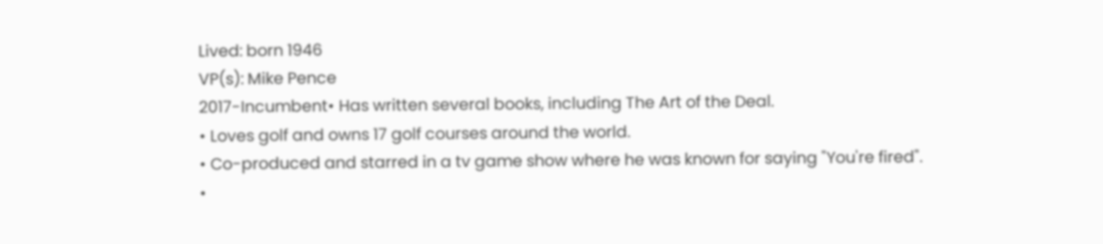Lived: born 1946
VP(s): Mike Pence
2017-Incumbent• Has written several books, including The Art of the Deal.
• Loves golf and owns 17 golf courses around the world.
• Co-produced and starred in a tv game show where he was known for saying "You're fired".
•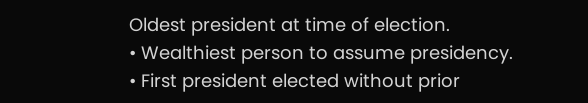Oldest president at time of election.
• Wealthiest person to assume presidency.
• First president elected without prior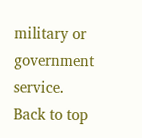military or government service.
Back to top